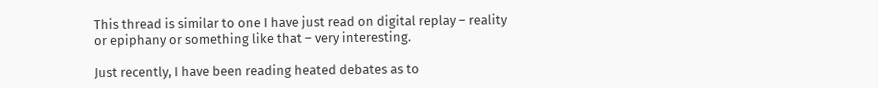This thread is similar to one I have just read on digital replay – reality or epiphany or something like that – very interesting.

Just recently, I have been reading heated debates as to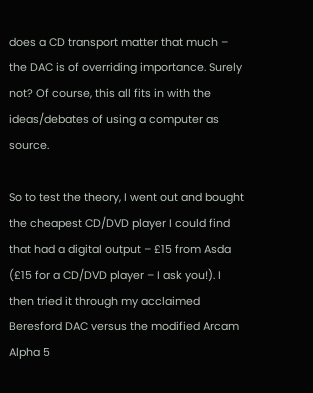does a CD transport matter that much – the DAC is of overriding importance. Surely not? Of course, this all fits in with the ideas/debates of using a computer as source.

So to test the theory, I went out and bought the cheapest CD/DVD player I could find that had a digital output – £15 from Asda (£15 for a CD/DVD player – I ask you!). I then tried it through my acclaimed Beresford DAC versus the modified Arcam Alpha 5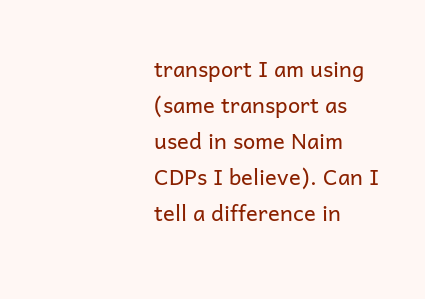transport I am using (same transport as used in some Naim CDPs I believe). Can I tell a difference in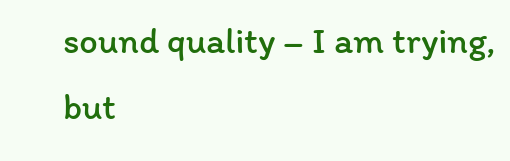sound quality – I am trying, but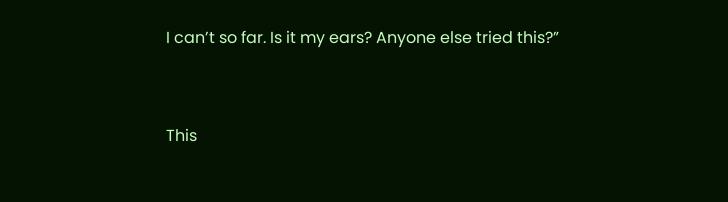I can’t so far. Is it my ears? Anyone else tried this?”


This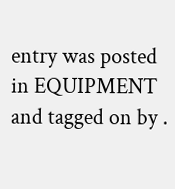entry was posted in EQUIPMENT and tagged on by .